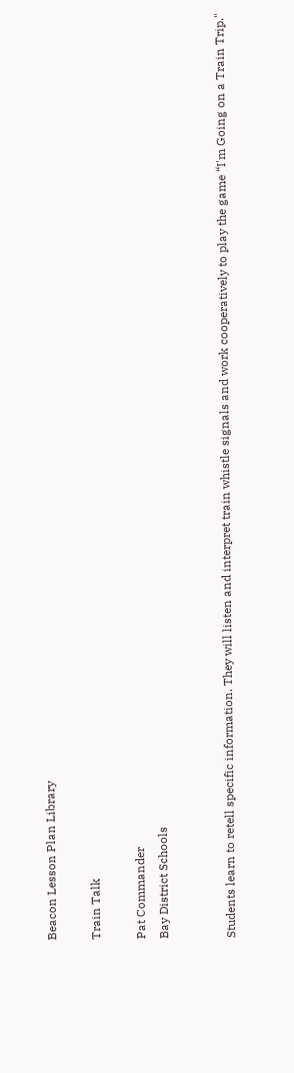Beacon Lesson Plan Library

Train Talk

Pat Commander
Bay District Schools


Students learn to retell specific information. They will listen and interpret train whistle signals and work cooperatively to play the game “I'm Going on a Train Trip."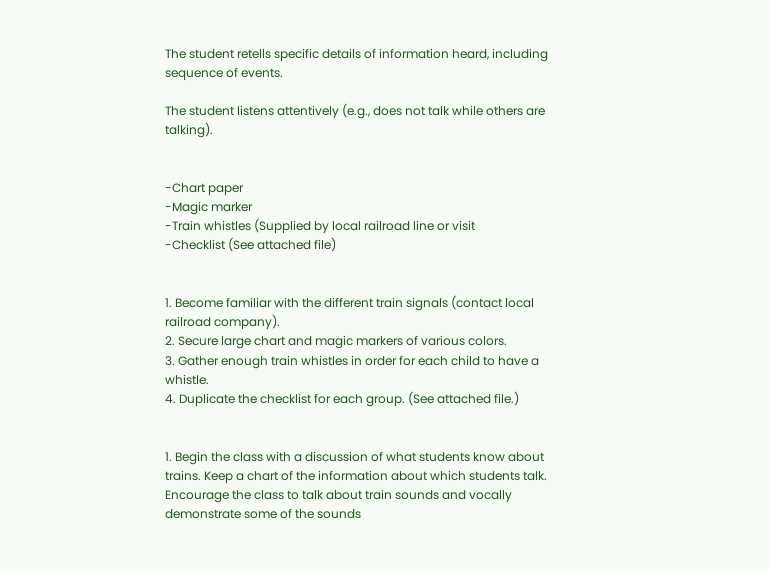The student retells specific details of information heard, including sequence of events.

The student listens attentively (e.g., does not talk while others are talking).


-Chart paper
-Magic marker
-Train whistles (Supplied by local railroad line or visit
-Checklist (See attached file)


1. Become familiar with the different train signals (contact local railroad company).
2. Secure large chart and magic markers of various colors.
3. Gather enough train whistles in order for each child to have a whistle.
4. Duplicate the checklist for each group. (See attached file.)


1. Begin the class with a discussion of what students know about trains. Keep a chart of the information about which students talk. Encourage the class to talk about train sounds and vocally demonstrate some of the sounds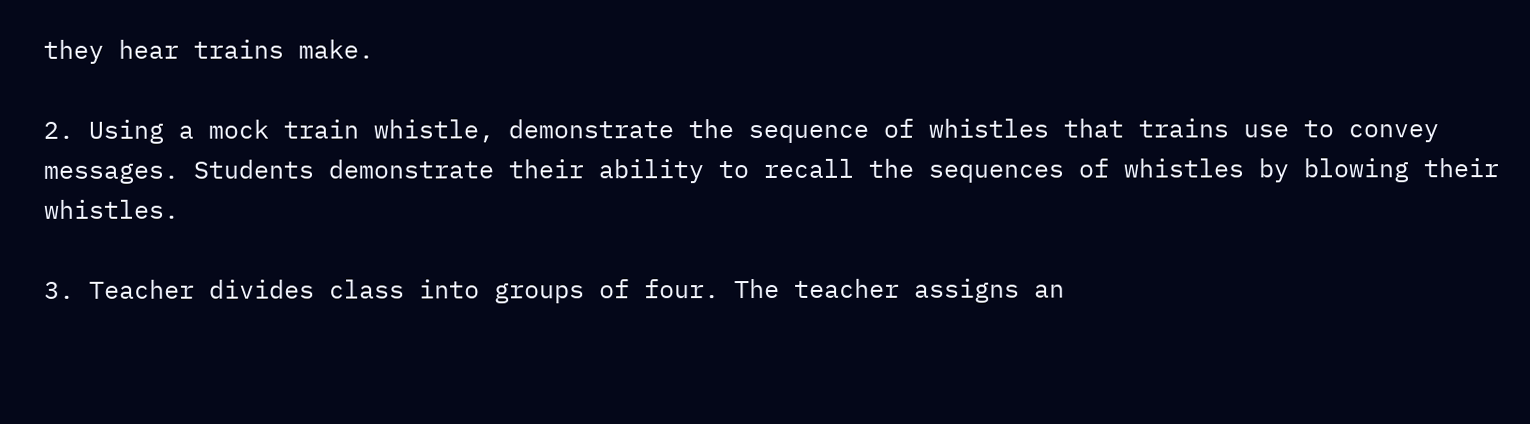they hear trains make.

2. Using a mock train whistle, demonstrate the sequence of whistles that trains use to convey messages. Students demonstrate their ability to recall the sequences of whistles by blowing their whistles.

3. Teacher divides class into groups of four. The teacher assigns an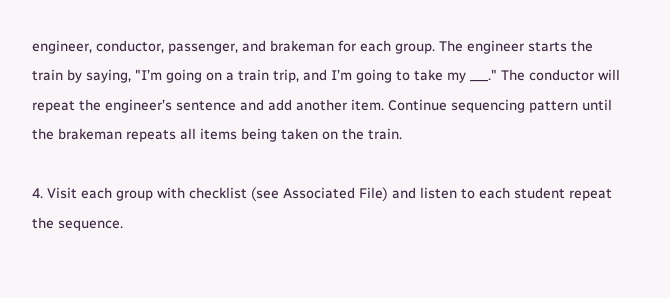engineer, conductor, passenger, and brakeman for each group. The engineer starts the train by saying, "I’m going on a train trip, and I’m going to take my ___." The conductor will repeat the engineer’s sentence and add another item. Continue sequencing pattern until the brakeman repeats all items being taken on the train.

4. Visit each group with checklist (see Associated File) and listen to each student repeat the sequence.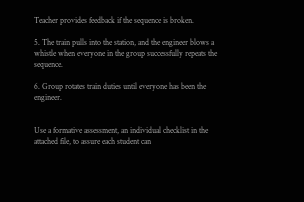Teacher provides feedback if the sequence is broken.

5. The train pulls into the station, and the engineer blows a whistle when everyone in the group successfully repeats the sequence.

6. Group rotates train duties until everyone has been the engineer.


Use a formative assessment, an individual checklist in the attached file, to assure each student can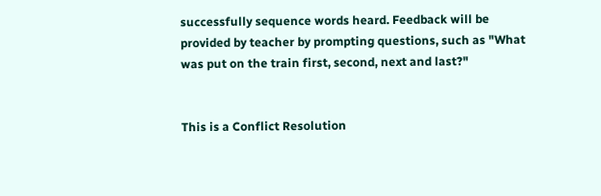successfully sequence words heard. Feedback will be provided by teacher by prompting questions, such as "What was put on the train first, second, next and last?"


This is a Conflict Resolution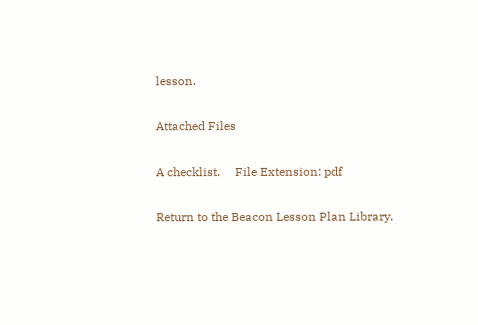lesson.

Attached Files

A checklist.     File Extension: pdf

Return to the Beacon Lesson Plan Library.